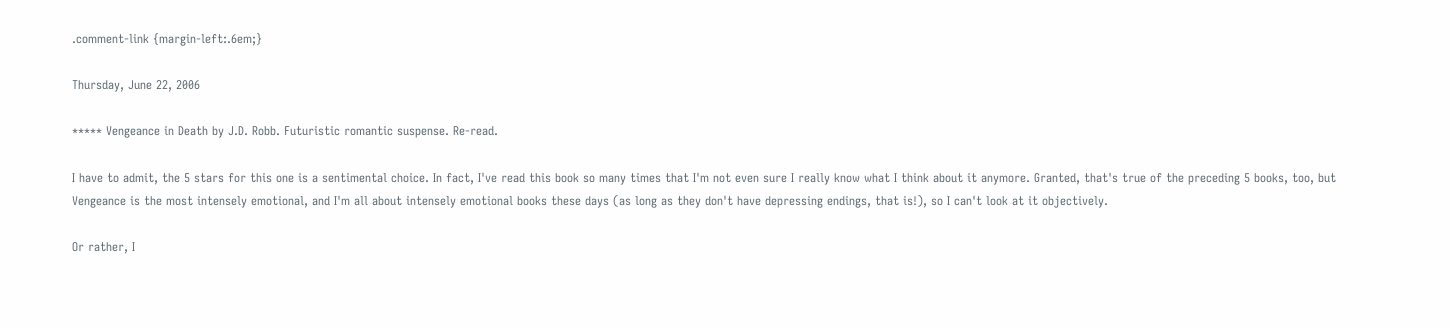.comment-link {margin-left:.6em;}

Thursday, June 22, 2006

***** Vengeance in Death by J.D. Robb. Futuristic romantic suspense. Re-read.

I have to admit, the 5 stars for this one is a sentimental choice. In fact, I've read this book so many times that I'm not even sure I really know what I think about it anymore. Granted, that's true of the preceding 5 books, too, but Vengeance is the most intensely emotional, and I'm all about intensely emotional books these days (as long as they don't have depressing endings, that is!), so I can't look at it objectively.

Or rather, I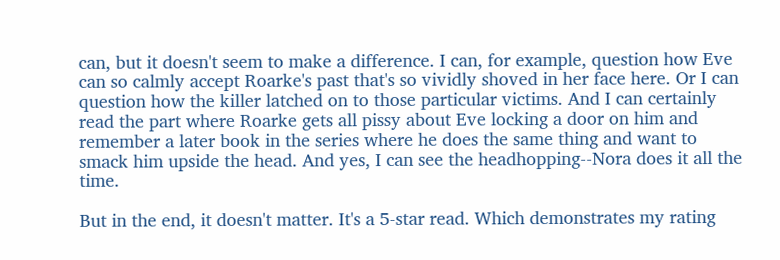can, but it doesn't seem to make a difference. I can, for example, question how Eve can so calmly accept Roarke's past that's so vividly shoved in her face here. Or I can question how the killer latched on to those particular victims. And I can certainly read the part where Roarke gets all pissy about Eve locking a door on him and remember a later book in the series where he does the same thing and want to smack him upside the head. And yes, I can see the headhopping--Nora does it all the time.

But in the end, it doesn't matter. It's a 5-star read. Which demonstrates my rating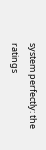system perfectly: the ratings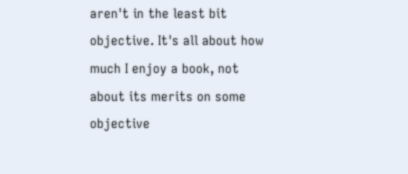aren't in the least bit objective. It's all about how much I enjoy a book, not about its merits on some objective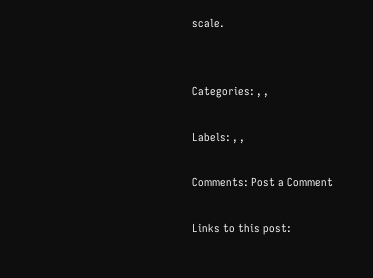scale.


Categories: , ,

Labels: , ,

Comments: Post a Comment

Links to this post: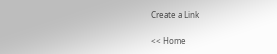Create a Link

<< Home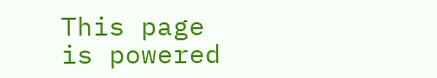This page is powered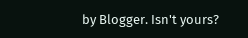by Blogger. Isn't yours?